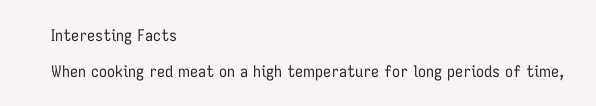Interesting Facts

When cooking red meat on a high temperature for long periods of time,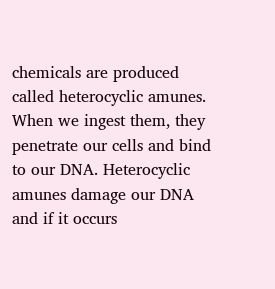chemicals are produced called heterocyclic amunes. When we ingest them, they penetrate our cells and bind to our DNA. Heterocyclic amunes damage our DNA and if it occurs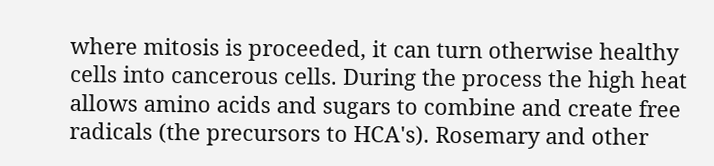where mitosis is proceeded, it can turn otherwise healthy cells into cancerous cells. During the process the high heat allows amino acids and sugars to combine and create free radicals (the precursors to HCA's). Rosemary and other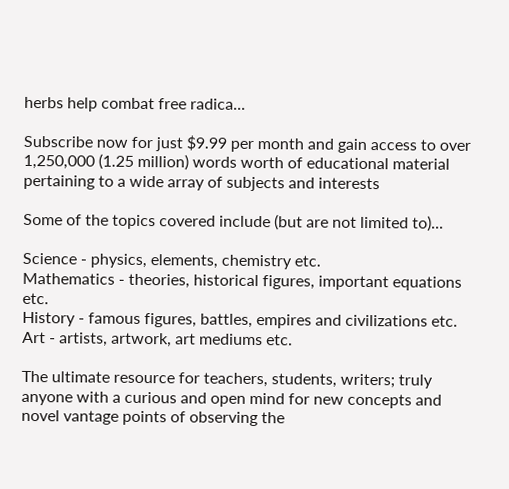herbs help combat free radica...

Subscribe now for just $9.99 per month and gain access to over 1,250,000 (1.25 million) words worth of educational material pertaining to a wide array of subjects and interests

Some of the topics covered include (but are not limited to)...

Science - physics, elements, chemistry etc.
Mathematics - theories, historical figures, important equations etc.
History - famous figures, battles, empires and civilizations etc.
Art - artists, artwork, art mediums etc.

The ultimate resource for teachers, students, writers; truly anyone with a curious and open mind for new concepts and novel vantage points of observing the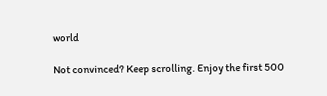world

Not convinced? Keep scrolling. Enjoy the first 500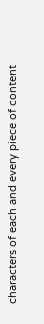characters of each and every piece of content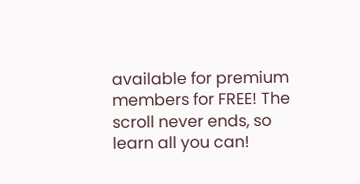available for premium members for FREE! The scroll never ends, so learn all you can!